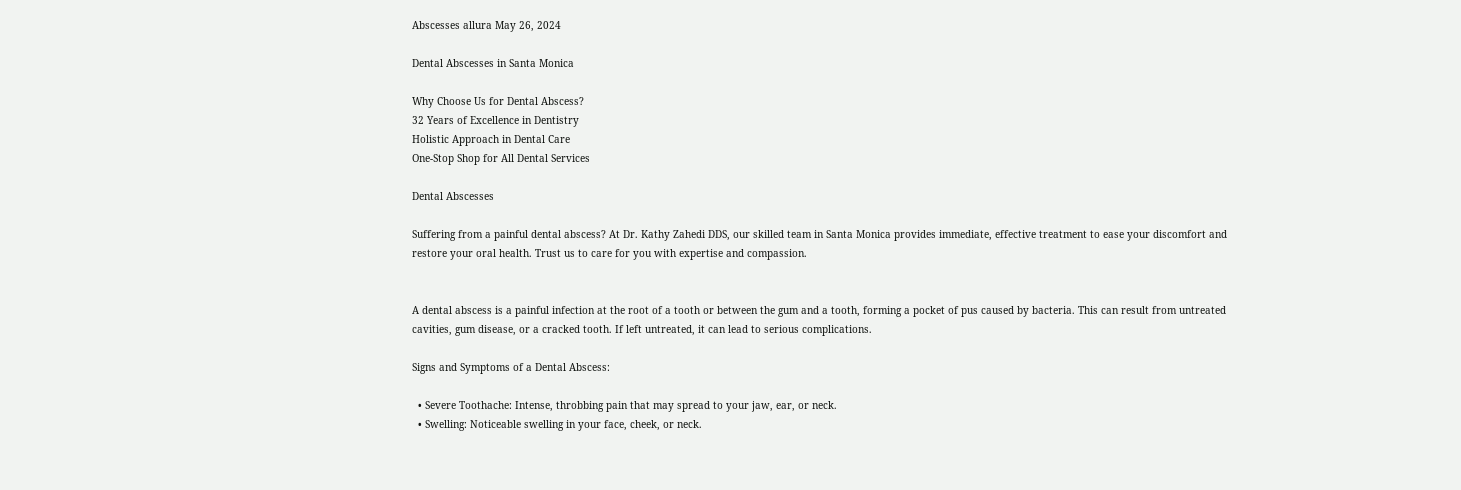Abscesses allura May 26, 2024

Dental Abscesses in Santa Monica

Why Choose Us for Dental Abscess?
32 Years of Excellence in Dentistry
Holistic Approach in Dental Care
One-Stop Shop for All Dental Services

Dental Abscesses

Suffering from a painful dental abscess? At Dr. Kathy Zahedi DDS, our skilled team in Santa Monica provides immediate, effective treatment to ease your discomfort and restore your oral health. Trust us to care for you with expertise and compassion.


A dental abscess is a painful infection at the root of a tooth or between the gum and a tooth, forming a pocket of pus caused by bacteria. This can result from untreated cavities, gum disease, or a cracked tooth. If left untreated, it can lead to serious complications.

Signs and Symptoms of a Dental Abscess:

  • Severe Toothache: Intense, throbbing pain that may spread to your jaw, ear, or neck.
  • Swelling: Noticeable swelling in your face, cheek, or neck.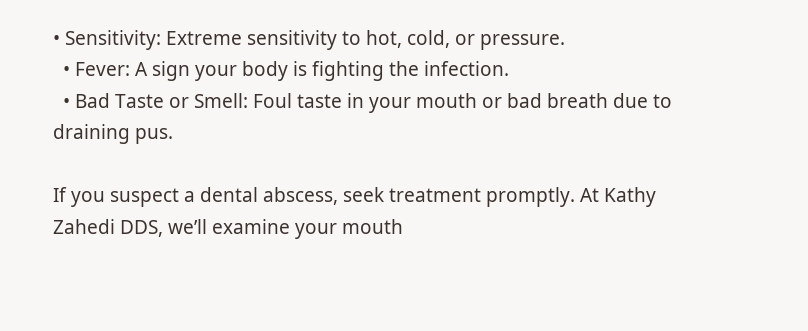• Sensitivity: Extreme sensitivity to hot, cold, or pressure.
  • Fever: A sign your body is fighting the infection.
  • Bad Taste or Smell: Foul taste in your mouth or bad breath due to draining pus.

If you suspect a dental abscess, seek treatment promptly. At Kathy Zahedi DDS, we’ll examine your mouth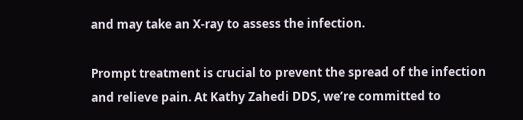and may take an X-ray to assess the infection.

Prompt treatment is crucial to prevent the spread of the infection and relieve pain. At Kathy Zahedi DDS, we’re committed to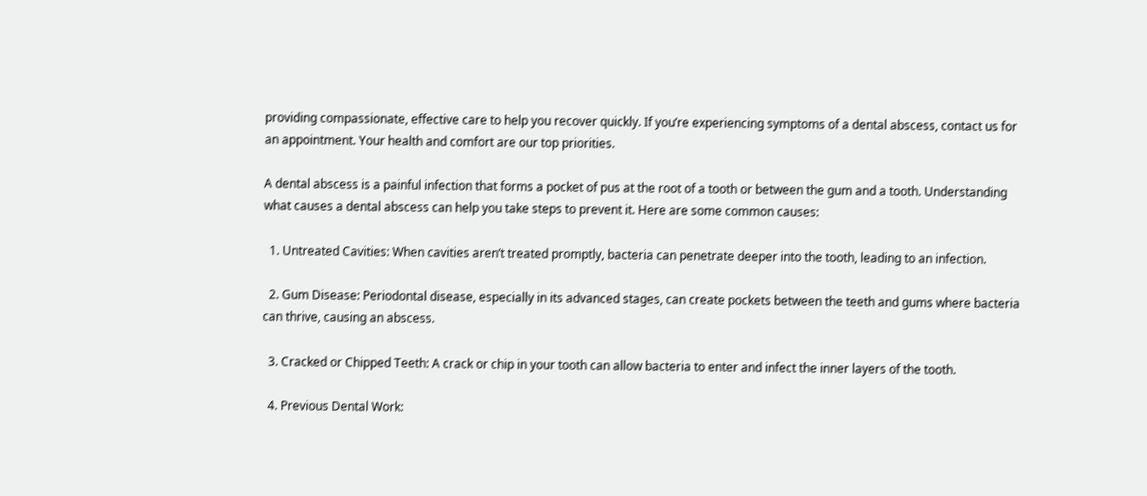providing compassionate, effective care to help you recover quickly. If you’re experiencing symptoms of a dental abscess, contact us for an appointment. Your health and comfort are our top priorities.

A dental abscess is a painful infection that forms a pocket of pus at the root of a tooth or between the gum and a tooth. Understanding what causes a dental abscess can help you take steps to prevent it. Here are some common causes:

  1. Untreated Cavities: When cavities aren’t treated promptly, bacteria can penetrate deeper into the tooth, leading to an infection.

  2. Gum Disease: Periodontal disease, especially in its advanced stages, can create pockets between the teeth and gums where bacteria can thrive, causing an abscess.

  3. Cracked or Chipped Teeth: A crack or chip in your tooth can allow bacteria to enter and infect the inner layers of the tooth.

  4. Previous Dental Work: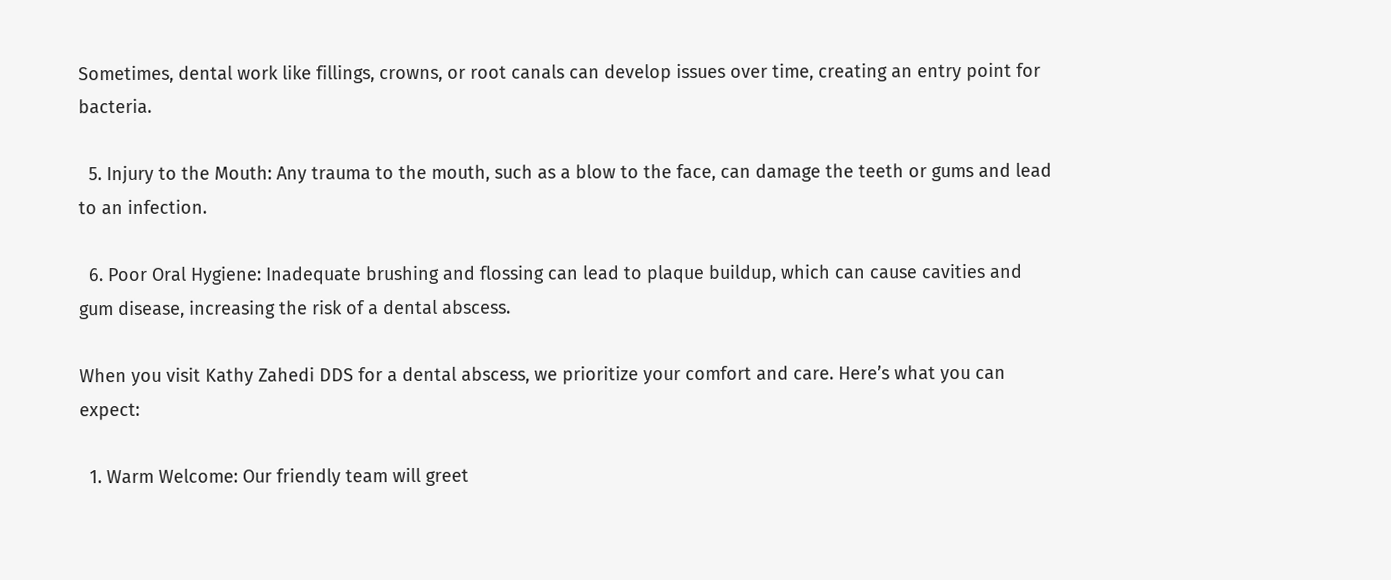Sometimes, dental work like fillings, crowns, or root canals can develop issues over time, creating an entry point for bacteria.

  5. Injury to the Mouth: Any trauma to the mouth, such as a blow to the face, can damage the teeth or gums and lead to an infection.

  6. Poor Oral Hygiene: Inadequate brushing and flossing can lead to plaque buildup, which can cause cavities and gum disease, increasing the risk of a dental abscess.

When you visit Kathy Zahedi DDS for a dental abscess, we prioritize your comfort and care. Here’s what you can expect:

  1. Warm Welcome: Our friendly team will greet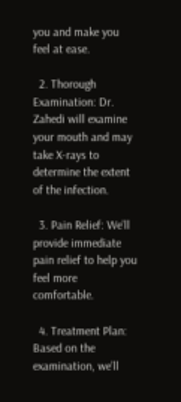you and make you feel at ease.

  2. Thorough Examination: Dr. Zahedi will examine your mouth and may take X-rays to determine the extent of the infection.

  3. Pain Relief: We’ll provide immediate pain relief to help you feel more comfortable.

  4. Treatment Plan: Based on the examination, we’ll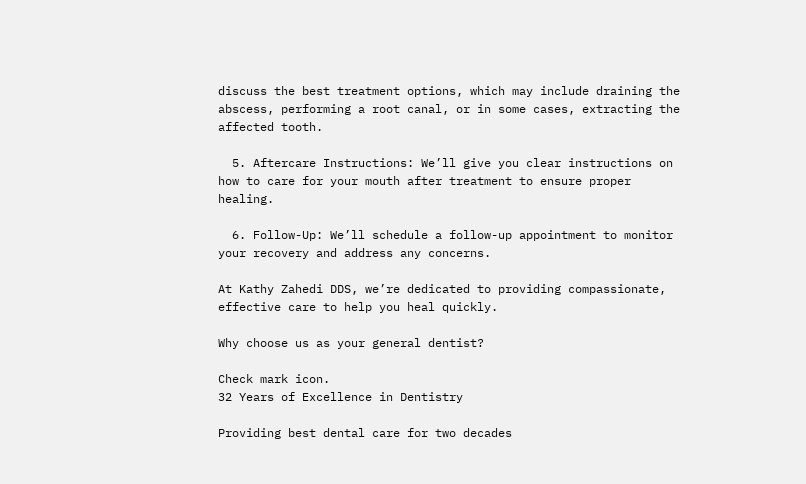discuss the best treatment options, which may include draining the abscess, performing a root canal, or in some cases, extracting the affected tooth.

  5. Aftercare Instructions: We’ll give you clear instructions on how to care for your mouth after treatment to ensure proper healing.

  6. Follow-Up: We’ll schedule a follow-up appointment to monitor your recovery and address any concerns.

At Kathy Zahedi DDS, we’re dedicated to providing compassionate, effective care to help you heal quickly.

Why choose us as your general dentist?

Check mark icon.
32 Years of Excellence in Dentistry

Providing best dental care for two decades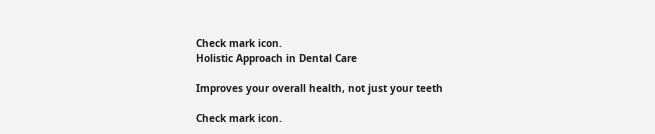Check mark icon.
Holistic Approach in Dental Care

Improves your overall health, not just your teeth

Check mark icon.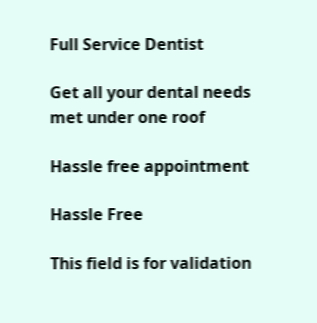Full Service Dentist

Get all your dental needs met under one roof

Hassle free appointment

Hassle Free

This field is for validation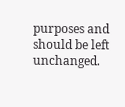purposes and should be left unchanged.